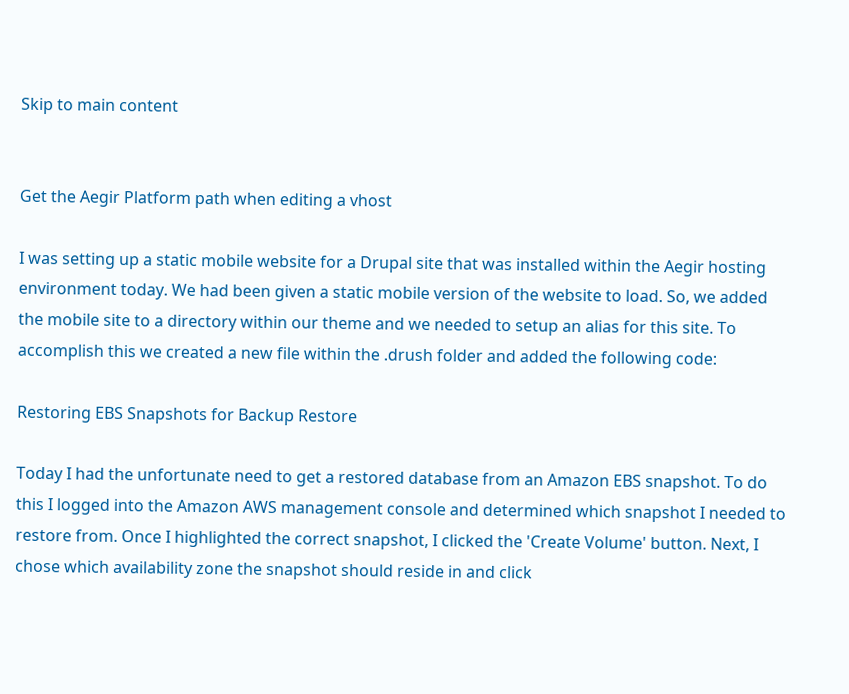Skip to main content


Get the Aegir Platform path when editing a vhost

I was setting up a static mobile website for a Drupal site that was installed within the Aegir hosting environment today. We had been given a static mobile version of the website to load. So, we added the mobile site to a directory within our theme and we needed to setup an alias for this site. To accomplish this we created a new file within the .drush folder and added the following code:

Restoring EBS Snapshots for Backup Restore

Today I had the unfortunate need to get a restored database from an Amazon EBS snapshot. To do this I logged into the Amazon AWS management console and determined which snapshot I needed to restore from. Once I highlighted the correct snapshot, I clicked the 'Create Volume' button. Next, I chose which availability zone the snapshot should reside in and click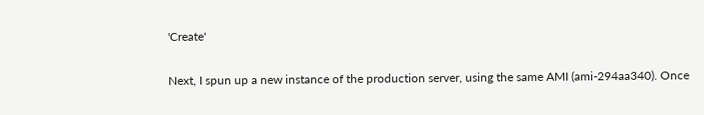'Create'

Next, I spun up a new instance of the production server, using the same AMI (ami-294aa340). Once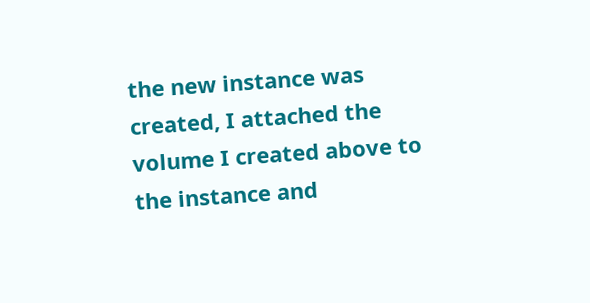the new instance was created, I attached the volume I created above to the instance and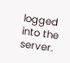logged into the server.